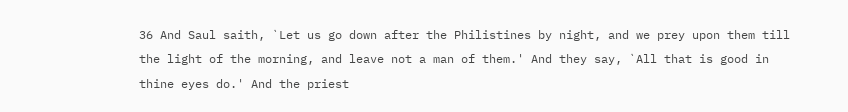36 And Saul saith, `Let us go down after the Philistines by night, and we prey upon them till the light of the morning, and leave not a man of them.' And they say, `All that is good in thine eyes do.' And the priest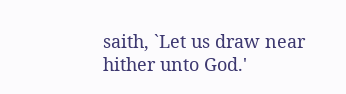saith, `Let us draw near hither unto God.'